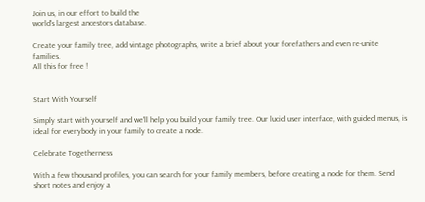Join us, in our effort to build the
world's largest ancestors database.

Create your family tree, add vintage photographs, write a brief about your forefathers and even re-unite families.
All this for free !


Start With Yourself

Simply start with yourself and we'll help you build your family tree. Our lucid user interface, with guided menus, is ideal for everybody in your family to create a node.

Celebrate Togetherness

With a few thousand profiles, you can search for your family members, before creating a node for them. Send short notes and enjoy a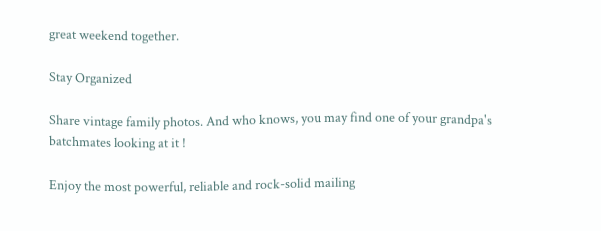great weekend together.

Stay Organized

Share vintage family photos. And who knows, you may find one of your grandpa's batchmates looking at it !

Enjoy the most powerful, reliable and rock-solid mailing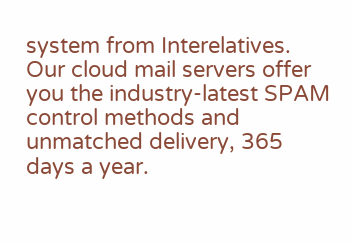system from Interelatives. Our cloud mail servers offer you the industry-latest SPAM control methods and unmatched delivery, 365 days a year.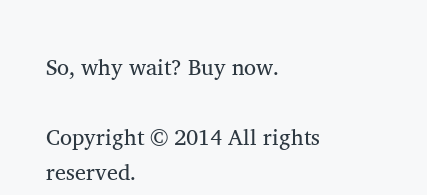So, why wait? Buy now.

Copyright © 2014 All rights reserved.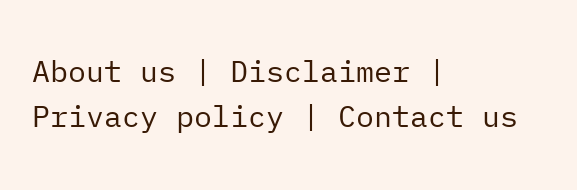About us | Disclaimer | Privacy policy | Contact us